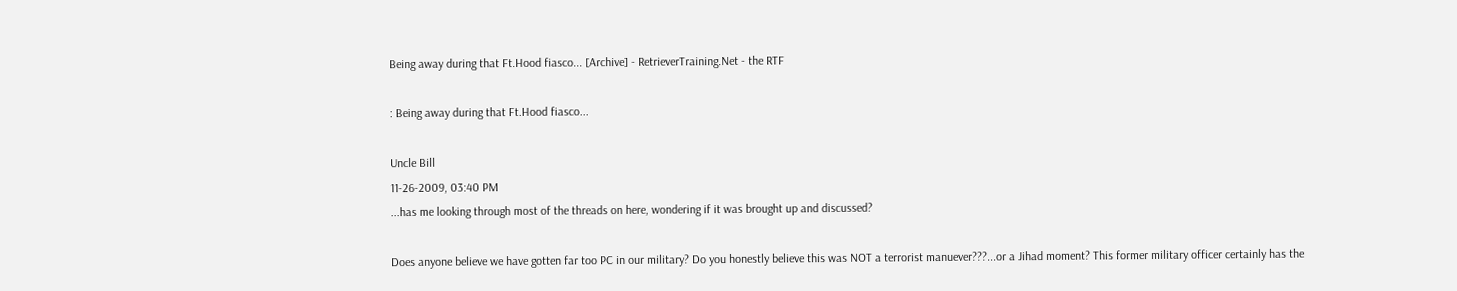Being away during that Ft.Hood fiasco... [Archive] - RetrieverTraining.Net - the RTF

: Being away during that Ft.Hood fiasco...

Uncle Bill
11-26-2009, 03:40 PM
...has me looking through most of the threads on here, wondering if it was brought up and discussed?

Does anyone believe we have gotten far too PC in our military? Do you honestly believe this was NOT a terrorist manuever???...or a Jihad moment? This former military officer certainly has the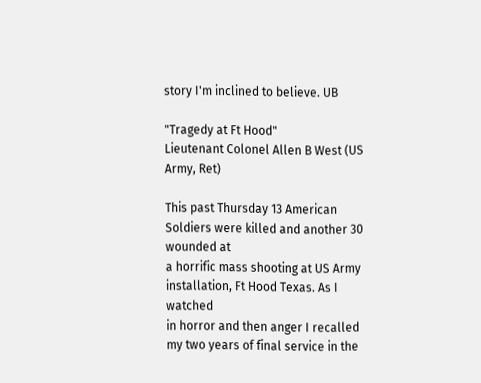story I'm inclined to believe. UB

"Tragedy at Ft Hood"
Lieutenant Colonel Allen B West (US Army, Ret)

This past Thursday 13 American Soldiers were killed and another 30 wounded at
a horrific mass shooting at US Army installation, Ft Hood Texas. As I watched
in horror and then anger I recalled my two years of final service in the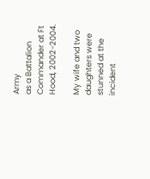Army
as a Battalion Commander at Ft Hood, 2002-2004.

My wife and two daughters were stunned at the incident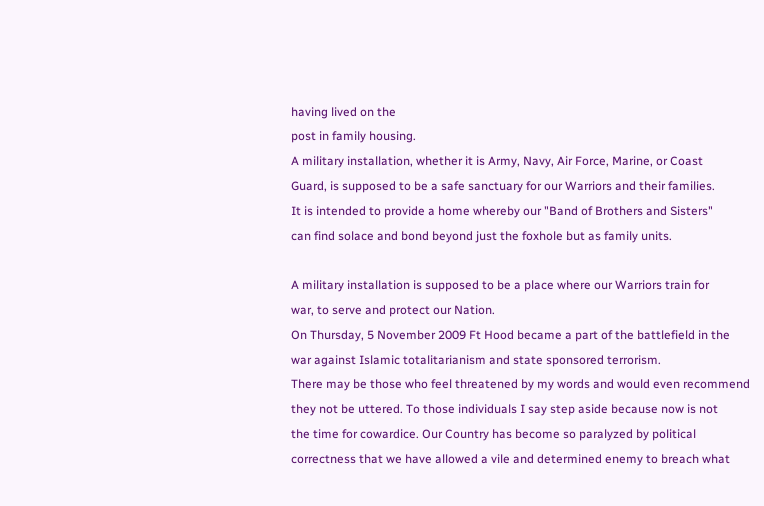having lived on the
post in family housing.
A military installation, whether it is Army, Navy, Air Force, Marine, or Coast
Guard, is supposed to be a safe sanctuary for our Warriors and their families.
It is intended to provide a home whereby our "Band of Brothers and Sisters"
can find solace and bond beyond just the foxhole but as family units.

A military installation is supposed to be a place where our Warriors train for
war, to serve and protect our Nation.
On Thursday, 5 November 2009 Ft Hood became a part of the battlefield in the
war against Islamic totalitarianism and state sponsored terrorism.
There may be those who feel threatened by my words and would even recommend
they not be uttered. To those individuals I say step aside because now is not
the time for cowardice. Our Country has become so paralyzed by political
correctness that we have allowed a vile and determined enemy to breach what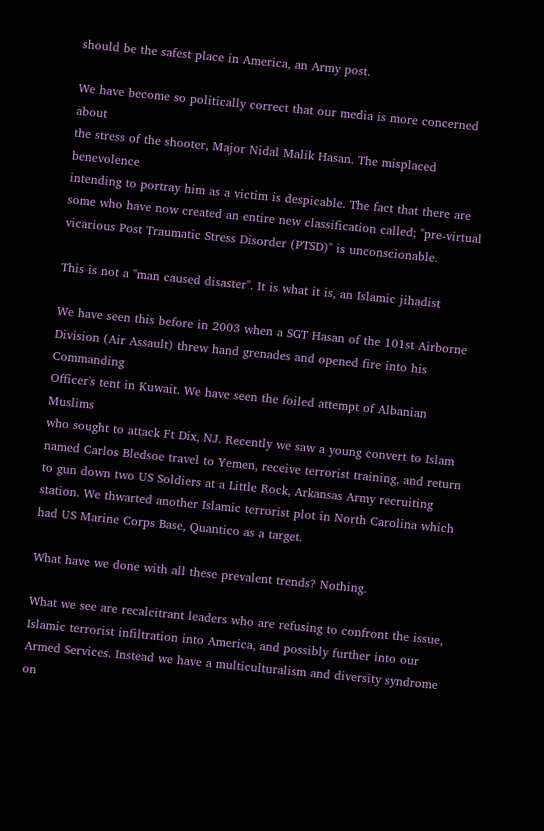should be the safest place in America, an Army post.

We have become so politically correct that our media is more concerned about
the stress of the shooter, Major Nidal Malik Hasan. The misplaced benevolence
intending to portray him as a victim is despicable. The fact that there are
some who have now created an entire new classification called; "pre-virtual
vicarious Post Traumatic Stress Disorder (PTSD)" is unconscionable.

This is not a "man caused disaster". It is what it is, an Islamic jihadist

We have seen this before in 2003 when a SGT Hasan of the 101st Airborne
Division (Air Assault) threw hand grenades and opened fire into his Commanding
Officer's tent in Kuwait. We have seen the foiled attempt of Albanian Muslims
who sought to attack Ft Dix, NJ. Recently we saw a young convert to Islam
named Carlos Bledsoe travel to Yemen, receive terrorist training, and return
to gun down two US Soldiers at a Little Rock, Arkansas Army recruiting
station. We thwarted another Islamic terrorist plot in North Carolina which
had US Marine Corps Base, Quantico as a target.

What have we done with all these prevalent trends? Nothing.

What we see are recalcitrant leaders who are refusing to confront the issue,
Islamic terrorist infiltration into America, and possibly further into our
Armed Services. Instead we have a multiculturalism and diversity syndrome on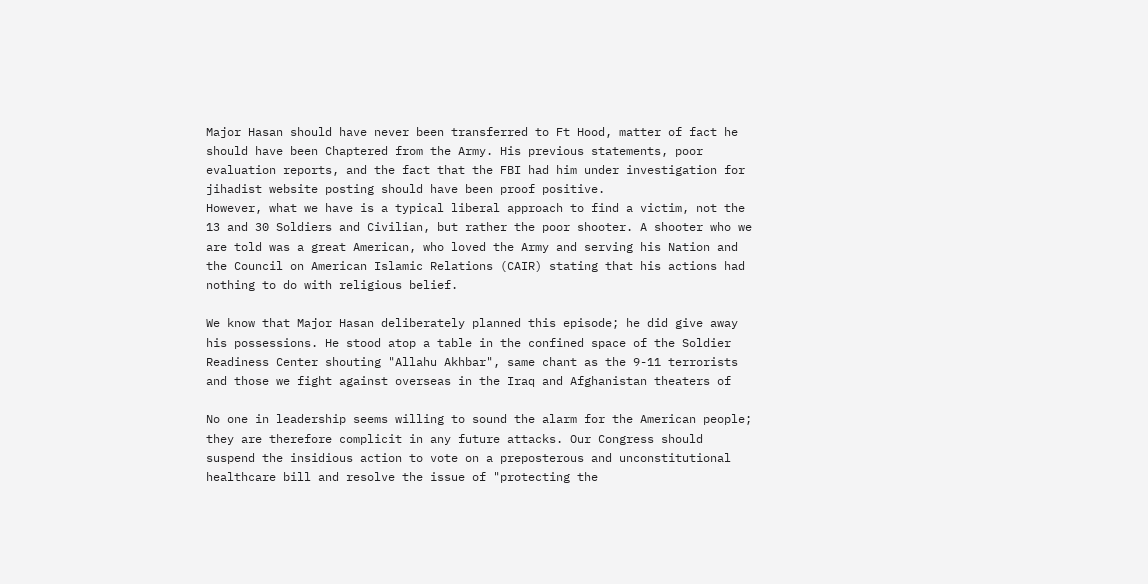Major Hasan should have never been transferred to Ft Hood, matter of fact he
should have been Chaptered from the Army. His previous statements, poor
evaluation reports, and the fact that the FBI had him under investigation for
jihadist website posting should have been proof positive.
However, what we have is a typical liberal approach to find a victim, not the
13 and 30 Soldiers and Civilian, but rather the poor shooter. A shooter who we
are told was a great American, who loved the Army and serving his Nation and
the Council on American Islamic Relations (CAIR) stating that his actions had
nothing to do with religious belief.

We know that Major Hasan deliberately planned this episode; he did give away
his possessions. He stood atop a table in the confined space of the Soldier
Readiness Center shouting "Allahu Akhbar", same chant as the 9-11 terrorists
and those we fight against overseas in the Iraq and Afghanistan theaters of

No one in leadership seems willing to sound the alarm for the American people;
they are therefore complicit in any future attacks. Our Congress should
suspend the insidious action to vote on a preposterous and unconstitutional
healthcare bill and resolve the issue of "protecting the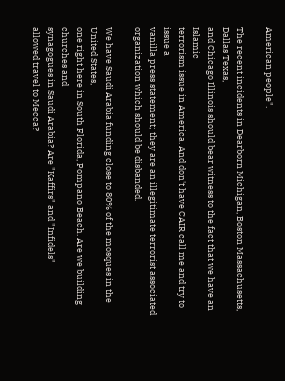American people".

The recent incidents in Dearborn Michigan, Boston Massachusetts, Dallas Texas,
and Chicago Illinois should bear witness to the fact that we have an Islamic
terrorism issue in America. And don't have CAIR call me and try to issue a
vanilla press statement; they are an illegitimate terrorist associated
organization which should be disbanded.

We have Saudi Arabia funding close to 80% of the mosques in the United States,
one right here in South Florida, Pompano Beach. Are we building churches and
synagogues in Saudi Arabia? Are "Kaffirs" and "Infidels"
allowed travel to Mecca?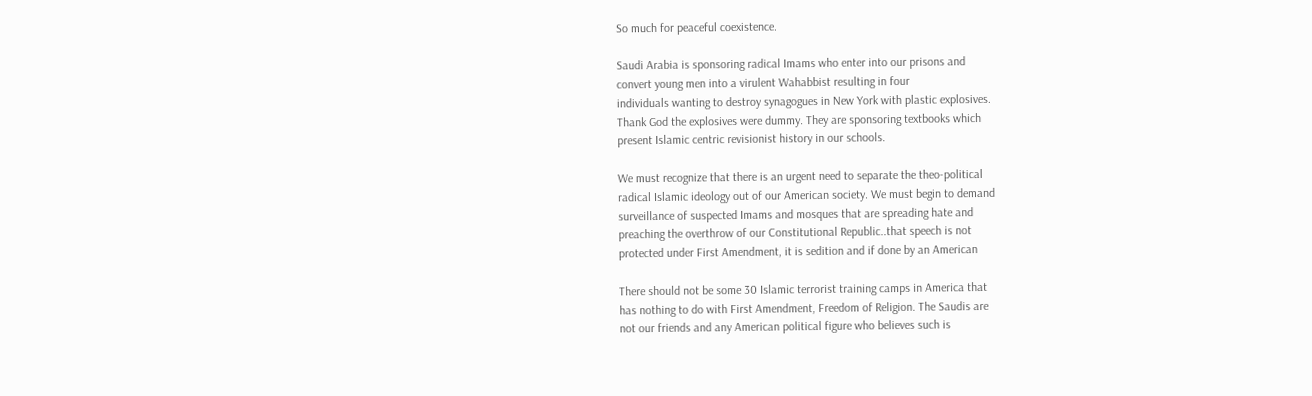So much for peaceful coexistence.

Saudi Arabia is sponsoring radical Imams who enter into our prisons and
convert young men into a virulent Wahabbist resulting in four
individuals wanting to destroy synagogues in New York with plastic explosives.
Thank God the explosives were dummy. They are sponsoring textbooks which
present Islamic centric revisionist history in our schools.

We must recognize that there is an urgent need to separate the theo-political
radical Islamic ideology out of our American society. We must begin to demand
surveillance of suspected Imams and mosques that are spreading hate and
preaching the overthrow of our Constitutional Republic..that speech is not
protected under First Amendment, it is sedition and if done by an American

There should not be some 30 Islamic terrorist training camps in America that
has nothing to do with First Amendment, Freedom of Religion. The Saudis are
not our friends and any American political figure who believes such is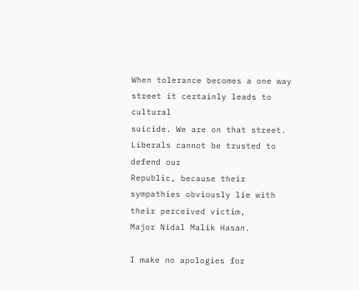When tolerance becomes a one way street it certainly leads to cultural
suicide. We are on that street. Liberals cannot be trusted to defend our
Republic, because their sympathies obviously lie with their perceived victim,
Major Nidal Malik Hasan.

I make no apologies for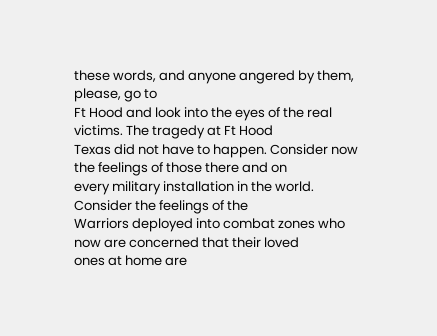these words, and anyone angered by them, please, go to
Ft Hood and look into the eyes of the real victims. The tragedy at Ft Hood
Texas did not have to happen. Consider now the feelings of those there and on
every military installation in the world. Consider the feelings of the
Warriors deployed into combat zones who now are concerned that their loved
ones at home are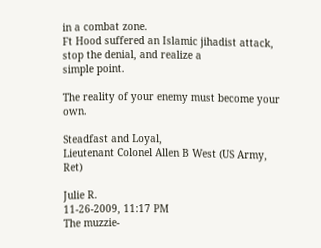in a combat zone.
Ft Hood suffered an Islamic jihadist attack, stop the denial, and realize a
simple point.

The reality of your enemy must become your own.

Steadfast and Loyal,
Lieutenant Colonel Allen B West (US Army, Ret)

Julie R.
11-26-2009, 11:17 PM
The muzzie-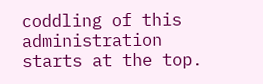coddling of this administration starts at the top.